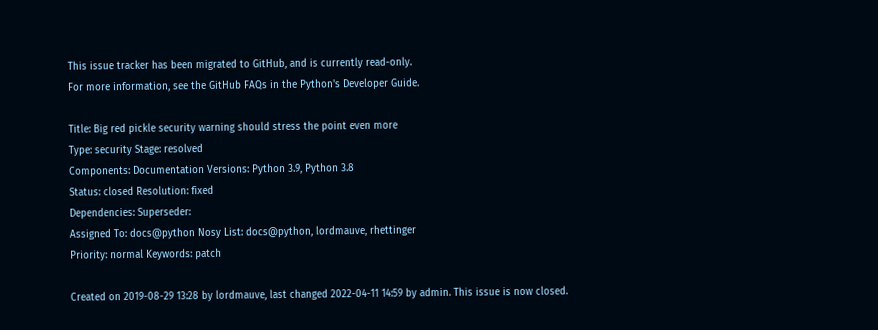This issue tracker has been migrated to GitHub, and is currently read-only.
For more information, see the GitHub FAQs in the Python's Developer Guide.

Title: Big red pickle security warning should stress the point even more
Type: security Stage: resolved
Components: Documentation Versions: Python 3.9, Python 3.8
Status: closed Resolution: fixed
Dependencies: Superseder:
Assigned To: docs@python Nosy List: docs@python, lordmauve, rhettinger
Priority: normal Keywords: patch

Created on 2019-08-29 13:28 by lordmauve, last changed 2022-04-11 14:59 by admin. This issue is now closed.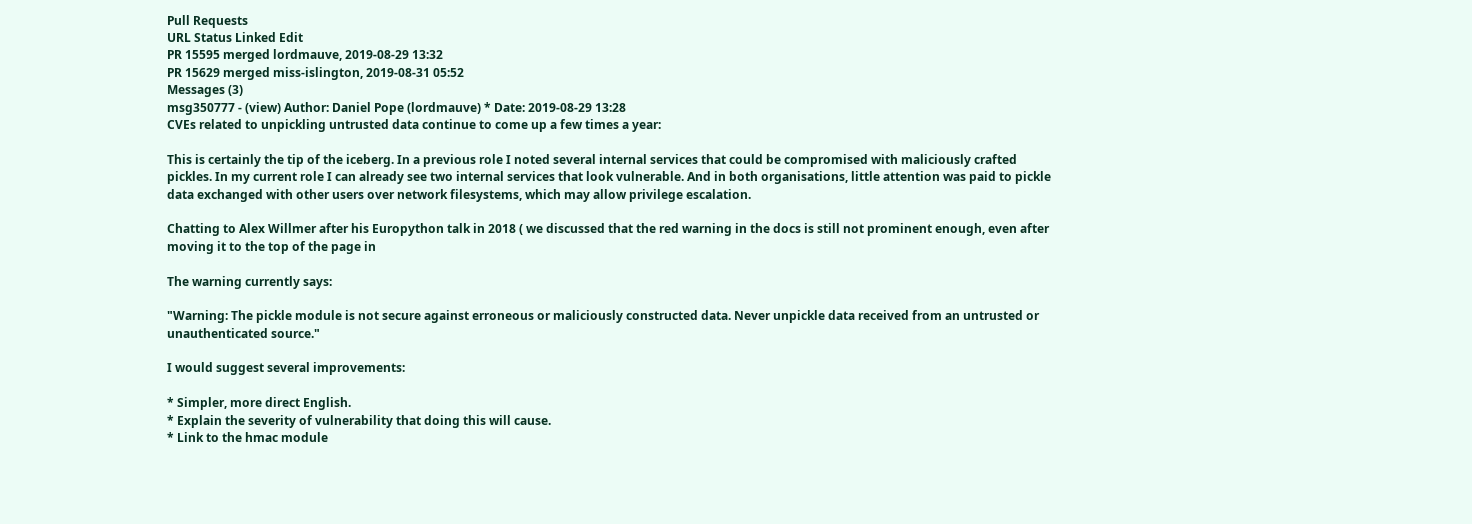Pull Requests
URL Status Linked Edit
PR 15595 merged lordmauve, 2019-08-29 13:32
PR 15629 merged miss-islington, 2019-08-31 05:52
Messages (3)
msg350777 - (view) Author: Daniel Pope (lordmauve) * Date: 2019-08-29 13:28
CVEs related to unpickling untrusted data continue to come up a few times a year:

This is certainly the tip of the iceberg. In a previous role I noted several internal services that could be compromised with maliciously crafted pickles. In my current role I can already see two internal services that look vulnerable. And in both organisations, little attention was paid to pickle data exchanged with other users over network filesystems, which may allow privilege escalation.

Chatting to Alex Willmer after his Europython talk in 2018 ( we discussed that the red warning in the docs is still not prominent enough, even after moving it to the top of the page in

The warning currently says:

"Warning: The pickle module is not secure against erroneous or maliciously constructed data. Never unpickle data received from an untrusted or unauthenticated source."

I would suggest several improvements:

* Simpler, more direct English.
* Explain the severity of vulnerability that doing this will cause.
* Link to the hmac module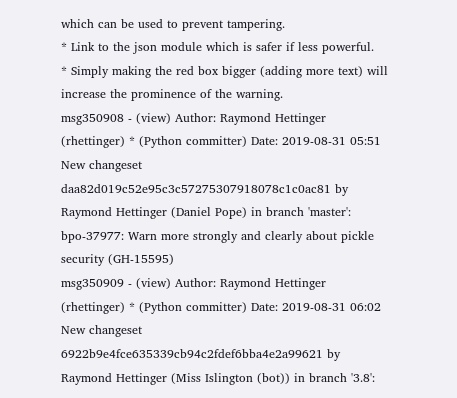which can be used to prevent tampering.
* Link to the json module which is safer if less powerful.
* Simply making the red box bigger (adding more text) will increase the prominence of the warning.
msg350908 - (view) Author: Raymond Hettinger (rhettinger) * (Python committer) Date: 2019-08-31 05:51
New changeset daa82d019c52e95c3c57275307918078c1c0ac81 by Raymond Hettinger (Daniel Pope) in branch 'master':
bpo-37977: Warn more strongly and clearly about pickle security (GH-15595)
msg350909 - (view) Author: Raymond Hettinger (rhettinger) * (Python committer) Date: 2019-08-31 06:02
New changeset 6922b9e4fce635339cb94c2fdef6bba4e2a99621 by Raymond Hettinger (Miss Islington (bot)) in branch '3.8':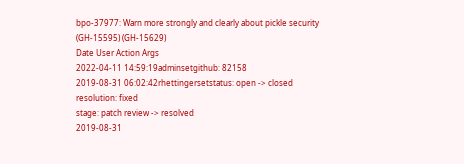bpo-37977: Warn more strongly and clearly about pickle security (GH-15595) (GH-15629)
Date User Action Args
2022-04-11 14:59:19adminsetgithub: 82158
2019-08-31 06:02:42rhettingersetstatus: open -> closed
resolution: fixed
stage: patch review -> resolved
2019-08-31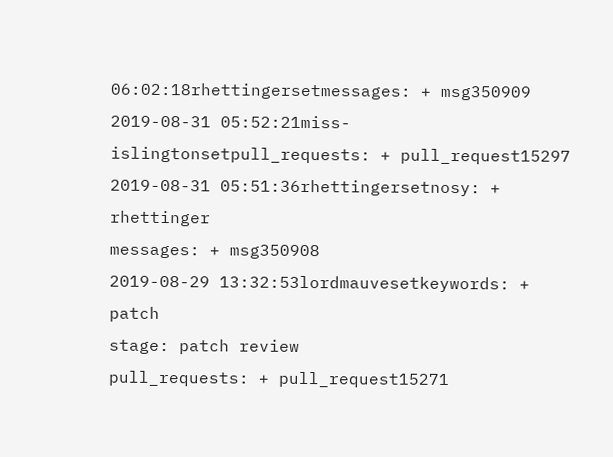06:02:18rhettingersetmessages: + msg350909
2019-08-31 05:52:21miss-islingtonsetpull_requests: + pull_request15297
2019-08-31 05:51:36rhettingersetnosy: + rhettinger
messages: + msg350908
2019-08-29 13:32:53lordmauvesetkeywords: + patch
stage: patch review
pull_requests: + pull_request15271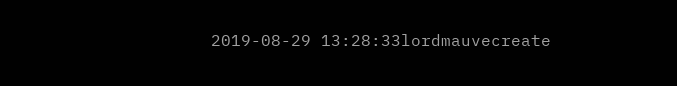2019-08-29 13:28:33lordmauvecreate